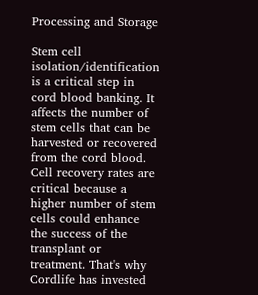Processing and Storage

Stem cell isolation/identification is a critical step in cord blood banking. It affects the number of stem cells that can be harvested or recovered from the cord blood. Cell recovery rates are critical because a higher number of stem cells could enhance the success of the transplant or treatment. That's why Cordlife has invested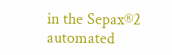in the Sepax®2 automated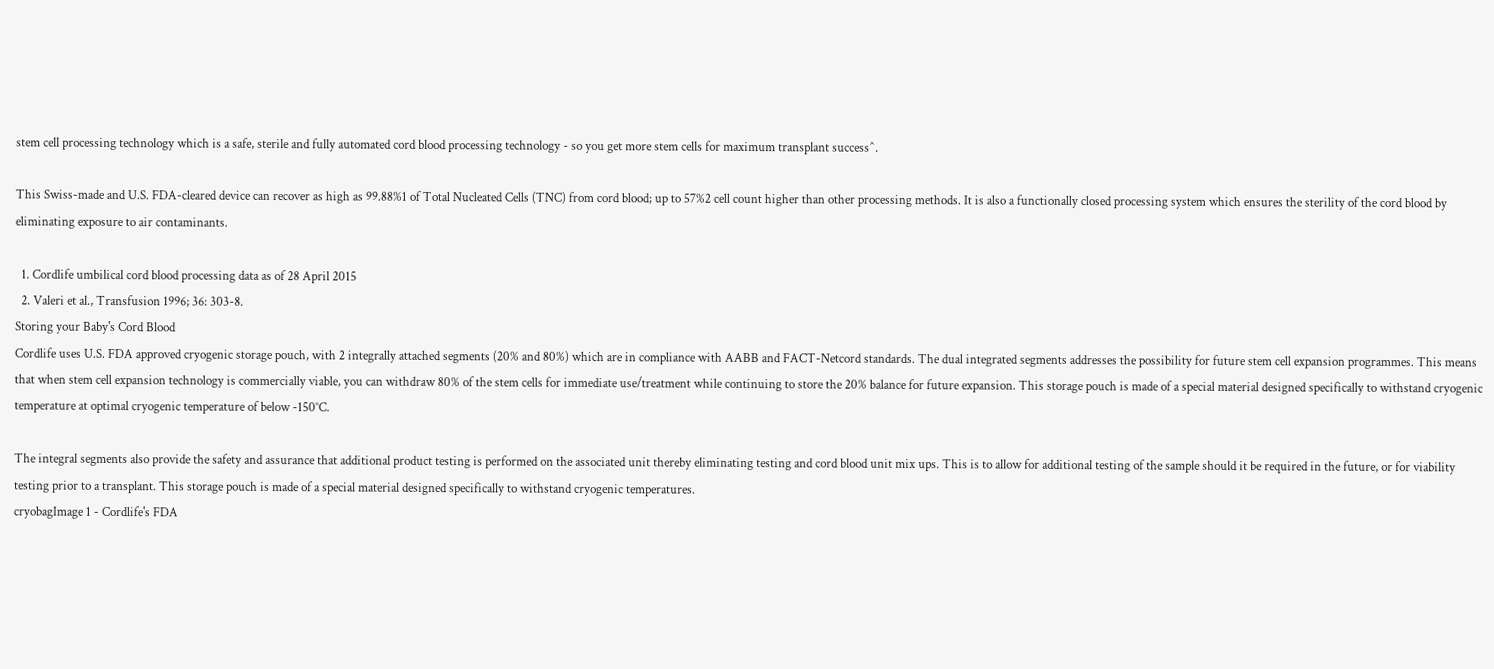stem cell processing technology which is a safe, sterile and fully automated cord blood processing technology - so you get more stem cells for maximum transplant success^.

This Swiss-made and U.S. FDA-cleared device can recover as high as 99.88%1 of Total Nucleated Cells (TNC) from cord blood; up to 57%2 cell count higher than other processing methods. It is also a functionally closed processing system which ensures the sterility of the cord blood by eliminating exposure to air contaminants.

  1. Cordlife umbilical cord blood processing data as of 28 April 2015
  2. Valeri et al., Transfusion 1996; 36: 303-8.
Storing your Baby's Cord Blood
Cordlife uses U.S. FDA approved cryogenic storage pouch, with 2 integrally attached segments (20% and 80%) which are in compliance with AABB and FACT-Netcord standards. The dual integrated segments addresses the possibility for future stem cell expansion programmes. This means that when stem cell expansion technology is commercially viable, you can withdraw 80% of the stem cells for immediate use/treatment while continuing to store the 20% balance for future expansion. This storage pouch is made of a special material designed specifically to withstand cryogenic temperature at optimal cryogenic temperature of below -150°C.

The integral segments also provide the safety and assurance that additional product testing is performed on the associated unit thereby eliminating testing and cord blood unit mix ups. This is to allow for additional testing of the sample should it be required in the future, or for viability testing prior to a transplant. This storage pouch is made of a special material designed specifically to withstand cryogenic temperatures.
cryobagImage 1 - Cordlife's FDA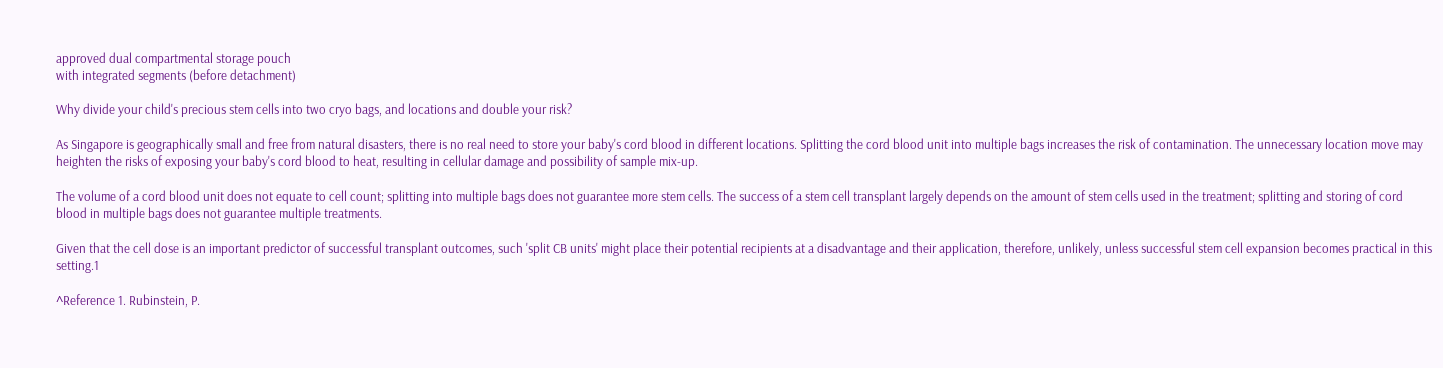approved dual compartmental storage pouch
with integrated segments (before detachment)

Why divide your child's precious stem cells into two cryo bags, and locations and double your risk?

As Singapore is geographically small and free from natural disasters, there is no real need to store your baby's cord blood in different locations. Splitting the cord blood unit into multiple bags increases the risk of contamination. The unnecessary location move may heighten the risks of exposing your baby's cord blood to heat, resulting in cellular damage and possibility of sample mix-up.

The volume of a cord blood unit does not equate to cell count; splitting into multiple bags does not guarantee more stem cells. The success of a stem cell transplant largely depends on the amount of stem cells used in the treatment; splitting and storing of cord blood in multiple bags does not guarantee multiple treatments.

Given that the cell dose is an important predictor of successful transplant outcomes, such 'split CB units' might place their potential recipients at a disadvantage and their application, therefore, unlikely, unless successful stem cell expansion becomes practical in this setting.1

^Reference 1. Rubinstein, P.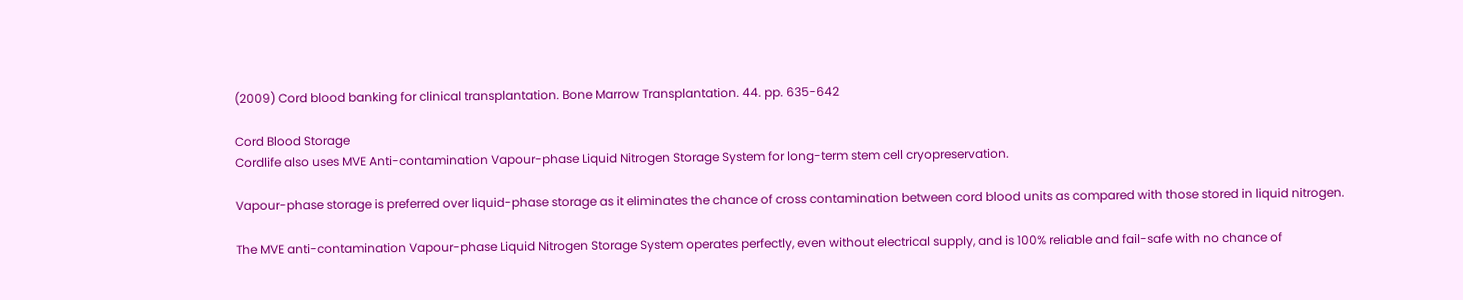(2009) Cord blood banking for clinical transplantation. Bone Marrow Transplantation. 44. pp. 635-642

Cord Blood Storage
Cordlife also uses MVE Anti-contamination Vapour-phase Liquid Nitrogen Storage System for long-term stem cell cryopreservation.

Vapour-phase storage is preferred over liquid-phase storage as it eliminates the chance of cross contamination between cord blood units as compared with those stored in liquid nitrogen.

The MVE anti-contamination Vapour-phase Liquid Nitrogen Storage System operates perfectly, even without electrical supply, and is 100% reliable and fail-safe with no chance of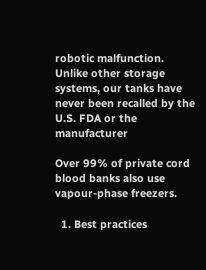robotic malfunction. Unlike other storage systems, our tanks have never been recalled by the U.S. FDA or the manufacturer

Over 99% of private cord blood banks also use vapour-phase freezers.

  1. Best practices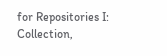for Repositories I: Collection,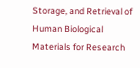Storage, and Retrieval of Human Biological Materials for Research